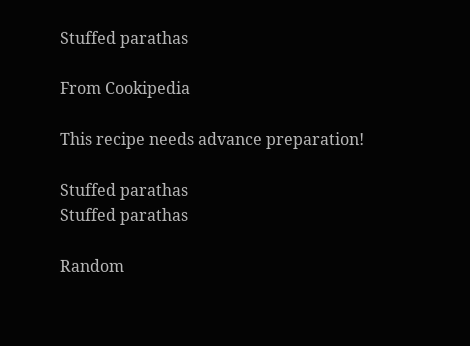Stuffed parathas

From Cookipedia

This recipe needs advance preparation!

Stuffed parathas
Stuffed parathas

Random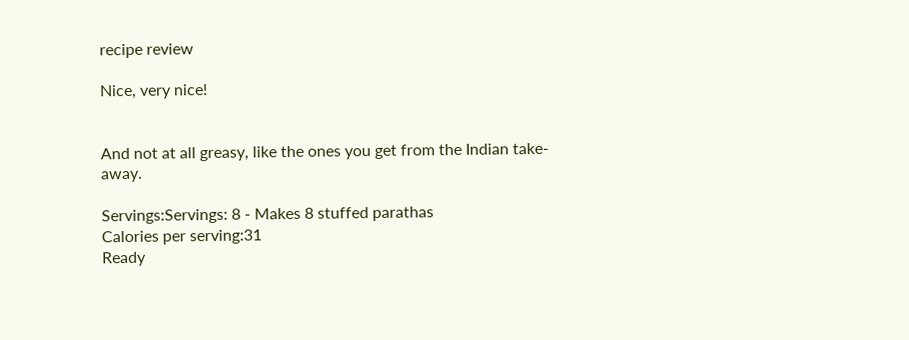recipe review

Nice, very nice!


And not at all greasy, like the ones you get from the Indian take-away.

Servings:Servings: 8 - Makes 8 stuffed parathas
Calories per serving:31
Ready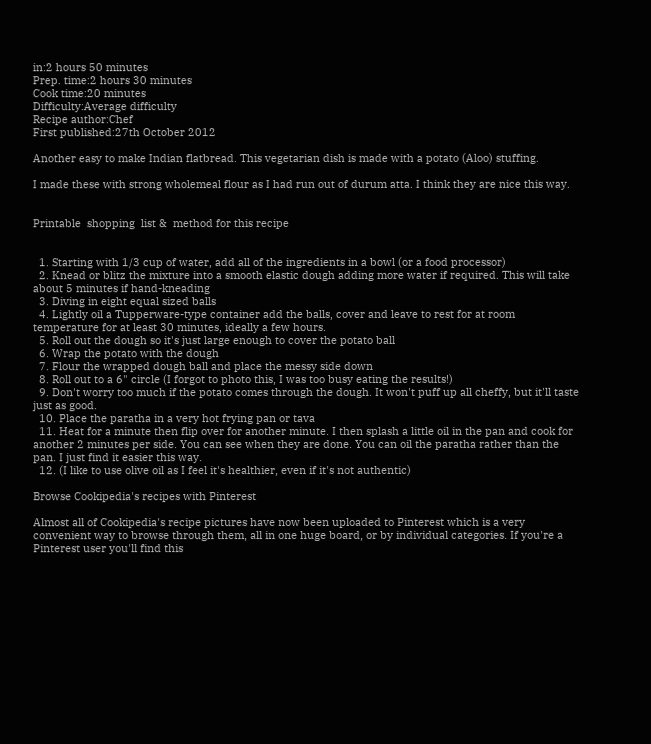in:2 hours 50 minutes
Prep. time:2 hours 30 minutes
Cook time:20 minutes
Difficulty:Average difficulty
Recipe author:Chef
First published:27th October 2012

Another easy to make Indian flatbread. This vegetarian dish is made with a potato (Aloo) stuffing.

I made these with strong wholemeal flour as I had run out of durum atta. I think they are nice this way.


Printable  shopping  list &  method for this recipe


  1. Starting with 1/3 cup of water, add all of the ingredients in a bowl (or a food processor)
  2. Knead or blitz the mixture into a smooth elastic dough adding more water if required. This will take about 5 minutes if hand-kneading
  3. Diving in eight equal sized balls
  4. Lightly oil a Tupperware-type container add the balls, cover and leave to rest for at room temperature for at least 30 minutes, ideally a few hours.
  5. Roll out the dough so it's just large enough to cover the potato ball
  6. Wrap the potato with the dough
  7. Flour the wrapped dough ball and place the messy side down
  8. Roll out to a 6" circle (I forgot to photo this, I was too busy eating the results!)
  9. Don't worry too much if the potato comes through the dough. It won't puff up all cheffy, but it'll taste just as good.
  10. Place the paratha in a very hot frying pan or tava
  11. Heat for a minute then flip over for another minute. I then splash a little oil in the pan and cook for another 2 minutes per side. You can see when they are done. You can oil the paratha rather than the pan. I just find it easier this way.
  12. (I like to use olive oil as I feel it's healthier, even if it's not authentic)

Browse Cookipedia's recipes with Pinterest

Almost all of Cookipedia's recipe pictures have now been uploaded to Pinterest which is a very convenient way to browse through them, all in one huge board, or by individual categories. If you're a Pinterest user you'll find this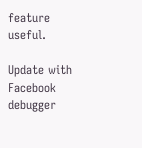feature useful.

Update with Facebook debugger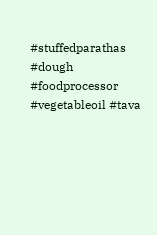#stuffedparathas #dough #foodprocessor #vegetableoil #tava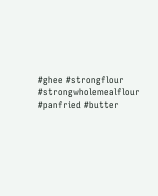#ghee #strongflour #strongwholemealflour #panfried #butter